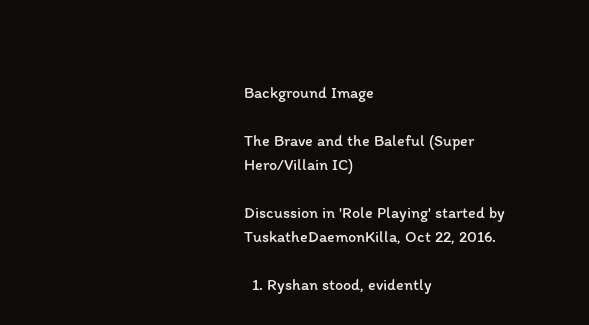Background Image

The Brave and the Baleful (Super Hero/Villain IC)

Discussion in 'Role Playing' started by TuskatheDaemonKilla, Oct 22, 2016.

  1. Ryshan stood, evidently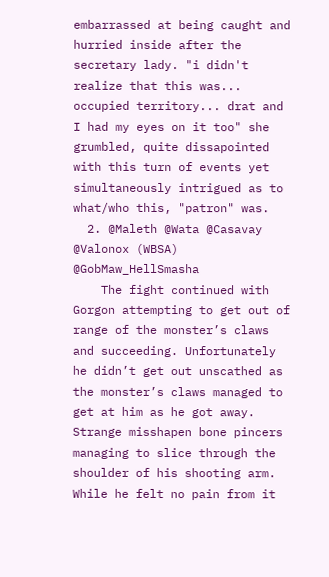embarrassed at being caught and hurried inside after the secretary lady. "i didn't realize that this was... occupied territory... drat and I had my eyes on it too" she grumbled, quite dissapointed with this turn of events yet simultaneously intrigued as to what/who this, "patron" was.
  2. @Maleth @Wata @Casavay @Valonox (WBSA) @GobMaw_HellSmasha
    The fight continued with Gorgon attempting to get out of range of the monster’s claws and succeeding. Unfortunately he didn’t get out unscathed as the monster’s claws managed to get at him as he got away. Strange misshapen bone pincers managing to slice through the shoulder of his shooting arm. While he felt no pain from it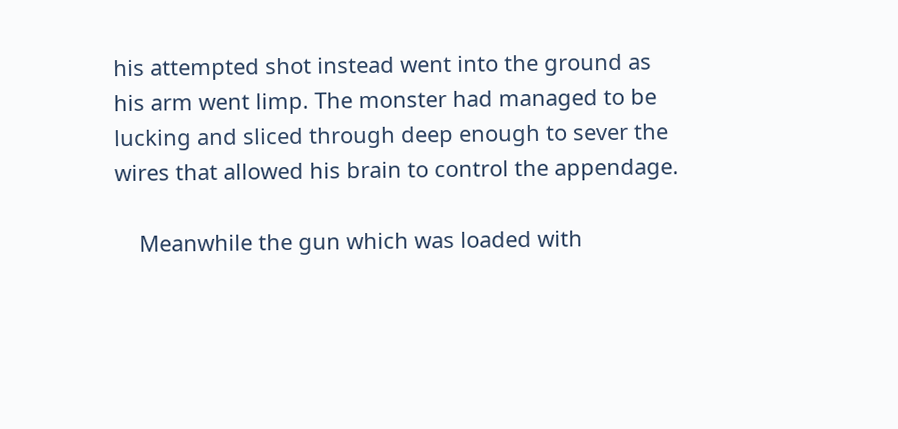his attempted shot instead went into the ground as his arm went limp. The monster had managed to be lucking and sliced through deep enough to sever the wires that allowed his brain to control the appendage.

    Meanwhile the gun which was loaded with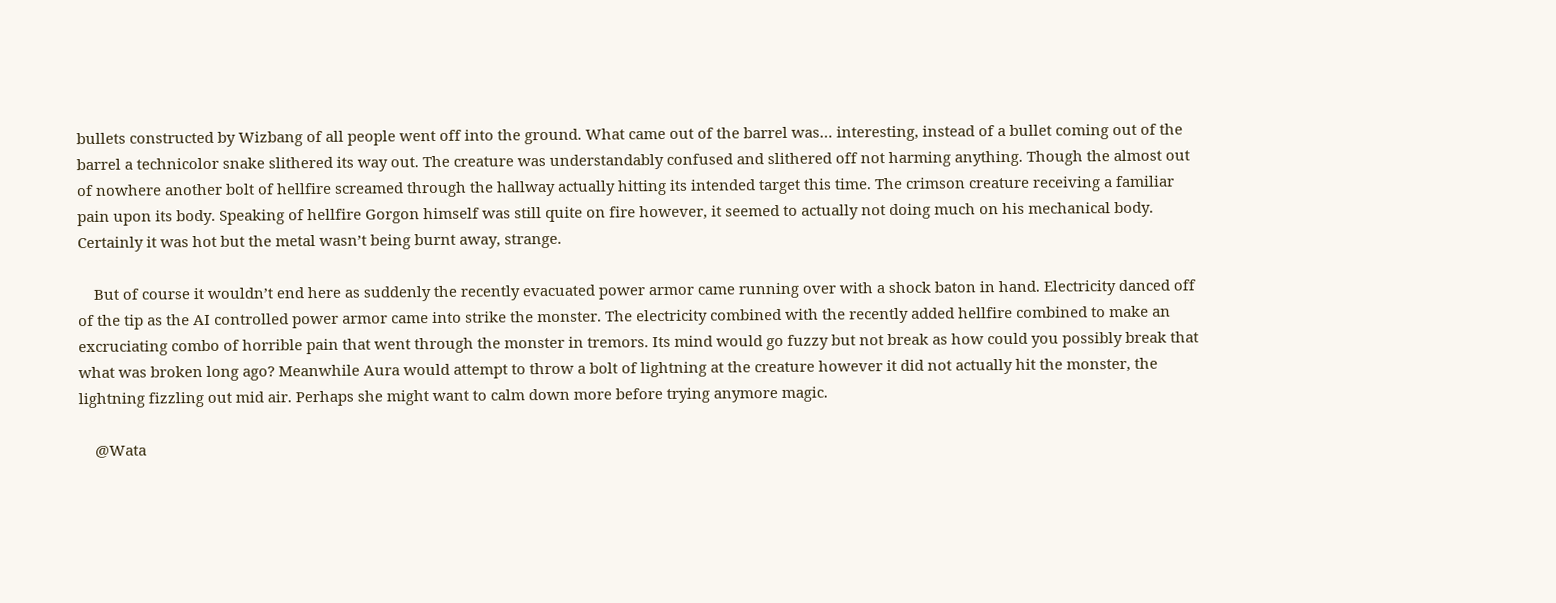bullets constructed by Wizbang of all people went off into the ground. What came out of the barrel was… interesting, instead of a bullet coming out of the barrel a technicolor snake slithered its way out. The creature was understandably confused and slithered off not harming anything. Though the almost out of nowhere another bolt of hellfire screamed through the hallway actually hitting its intended target this time. The crimson creature receiving a familiar pain upon its body. Speaking of hellfire Gorgon himself was still quite on fire however, it seemed to actually not doing much on his mechanical body. Certainly it was hot but the metal wasn’t being burnt away, strange.

    But of course it wouldn’t end here as suddenly the recently evacuated power armor came running over with a shock baton in hand. Electricity danced off of the tip as the AI controlled power armor came into strike the monster. The electricity combined with the recently added hellfire combined to make an excruciating combo of horrible pain that went through the monster in tremors. Its mind would go fuzzy but not break as how could you possibly break that what was broken long ago? Meanwhile Aura would attempt to throw a bolt of lightning at the creature however it did not actually hit the monster, the lightning fizzling out mid air. Perhaps she might want to calm down more before trying anymore magic.

    @Wata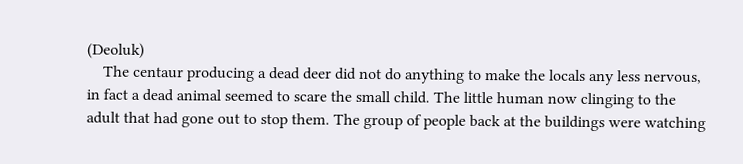(Deoluk)
    The centaur producing a dead deer did not do anything to make the locals any less nervous, in fact a dead animal seemed to scare the small child. The little human now clinging to the adult that had gone out to stop them. The group of people back at the buildings were watching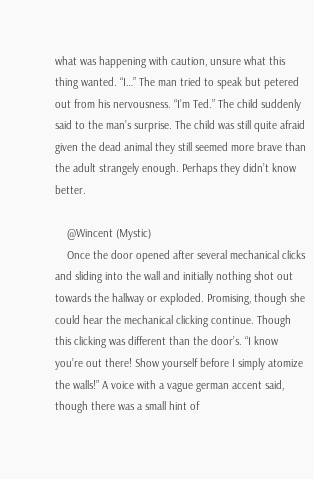what was happening with caution, unsure what this thing wanted. “I…” The man tried to speak but petered out from his nervousness. “I’m Ted.” The child suddenly said to the man’s surprise. The child was still quite afraid given the dead animal they still seemed more brave than the adult strangely enough. Perhaps they didn’t know better.

    @Wincent (Mystic)
    Once the door opened after several mechanical clicks and sliding into the wall and initially nothing shot out towards the hallway or exploded. Promising, though she could hear the mechanical clicking continue. Though this clicking was different than the door’s. “I know you’re out there! Show yourself before I simply atomize the walls!” A voice with a vague german accent said, though there was a small hint of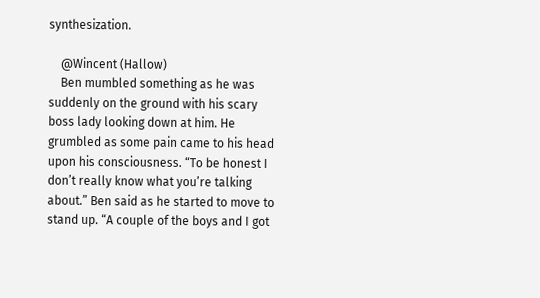synthesization.

    @Wincent (Hallow)
    Ben mumbled something as he was suddenly on the ground with his scary boss lady looking down at him. He grumbled as some pain came to his head upon his consciousness. “To be honest I don’t really know what you’re talking about.” Ben said as he started to move to stand up. “A couple of the boys and I got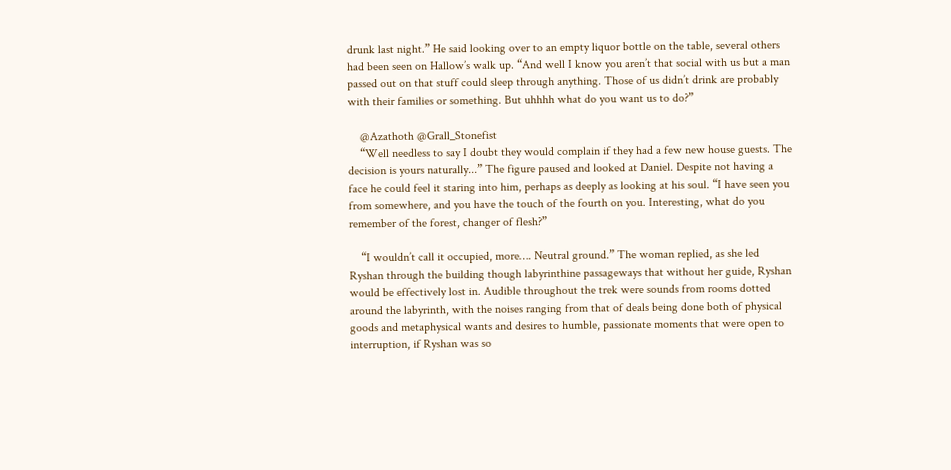drunk last night.” He said looking over to an empty liquor bottle on the table, several others had been seen on Hallow’s walk up. “And well I know you aren’t that social with us but a man passed out on that stuff could sleep through anything. Those of us didn’t drink are probably with their families or something. But uhhhh what do you want us to do?”

    @Azathoth @Grall_Stonefist
    “Well needless to say I doubt they would complain if they had a few new house guests. The decision is yours naturally...” The figure paused and looked at Daniel. Despite not having a face he could feel it staring into him, perhaps as deeply as looking at his soul. “I have seen you from somewhere, and you have the touch of the fourth on you. Interesting, what do you remember of the forest, changer of flesh?”

    “I wouldn’t call it occupied, more…. Neutral ground.” The woman replied, as she led Ryshan through the building though labyrinthine passageways that without her guide, Ryshan would be effectively lost in. Audible throughout the trek were sounds from rooms dotted around the labyrinth, with the noises ranging from that of deals being done both of physical goods and metaphysical wants and desires to humble, passionate moments that were open to interruption, if Ryshan was so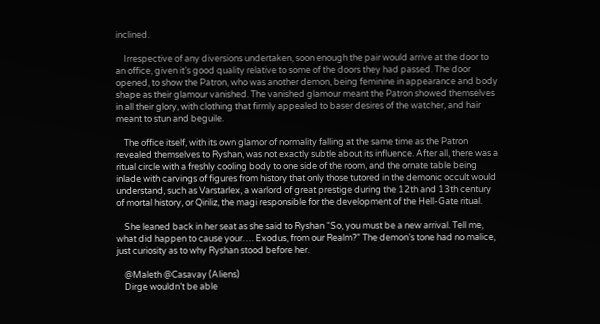inclined.

    Irrespective of any diversions undertaken, soon enough the pair would arrive at the door to an office, given it’s good quality relative to some of the doors they had passed. The door opened, to show the Patron, who was another demon, being feminine in appearance and body shape as their glamour vanished. The vanished glamour meant the Patron showed themselves in all their glory, with clothing that firmly appealed to baser desires of the watcher, and hair meant to stun and beguile.

    The office itself, with its own glamor of normality falling at the same time as the Patron revealed themselves to Ryshan, was not exactly subtle about its influence. After all, there was a ritual circle with a freshly cooling body to one side of the room, and the ornate table being inlade with carvings of figures from history that only those tutored in the demonic occult would understand, such as Varstarlex, a warlord of great prestige during the 12th and 13th century of mortal history, or Qiriliz, the magi responsible for the development of the Hell-Gate ritual.

    She leaned back in her seat as she said to Ryshan “So, you must be a new arrival. Tell me, what did happen to cause your…. Exodus, from our Realm?” The demon’s tone had no malice, just curiosity as to why Ryshan stood before her.

    @Maleth @Casavay (Aliens)
    Dirge wouldn’t be able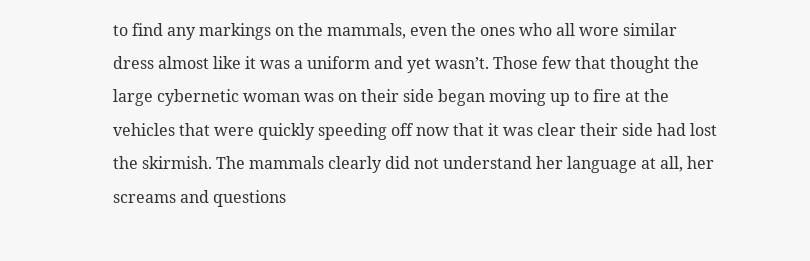to find any markings on the mammals, even the ones who all wore similar dress almost like it was a uniform and yet wasn’t. Those few that thought the large cybernetic woman was on their side began moving up to fire at the vehicles that were quickly speeding off now that it was clear their side had lost the skirmish. The mammals clearly did not understand her language at all, her screams and questions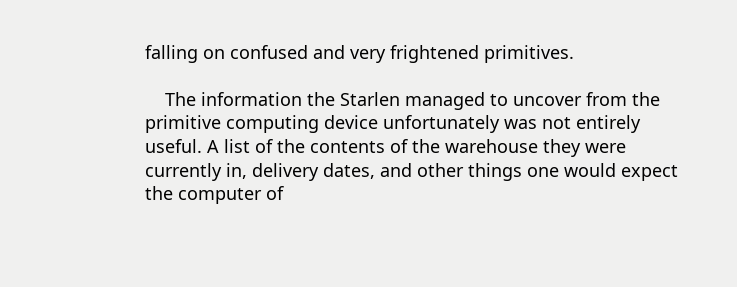falling on confused and very frightened primitives.

    The information the Starlen managed to uncover from the primitive computing device unfortunately was not entirely useful. A list of the contents of the warehouse they were currently in, delivery dates, and other things one would expect the computer of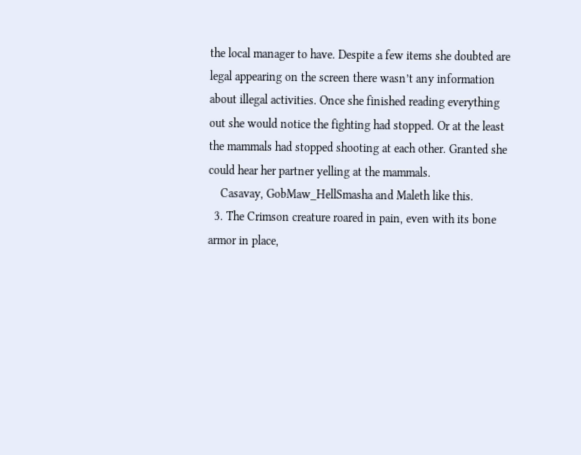the local manager to have. Despite a few items she doubted are legal appearing on the screen there wasn’t any information about illegal activities. Once she finished reading everything out she would notice the fighting had stopped. Or at the least the mammals had stopped shooting at each other. Granted she could hear her partner yelling at the mammals.
    Casavay, GobMaw_HellSmasha and Maleth like this.
  3. The Crimson creature roared in pain, even with its bone armor in place,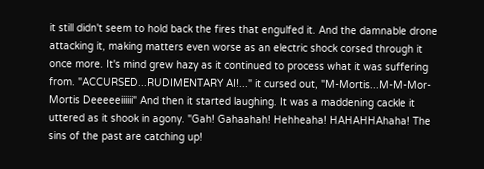it still didn't seem to hold back the fires that engulfed it. And the damnable drone attacking it, making matters even worse as an electric shock corsed through it once more. It's mind grew hazy as it continued to process what it was suffering from. "ACCURSED...RUDIMENTARY AI!..." it cursed out, "M-Mortis...M-M-Mor-Mortis Deeeeeiiiiii" And then it started laughing. It was a maddening cackle it uttered as it shook in agony. "Gah! Gahaahah! Hehheaha! HAHAHHAhaha! The sins of the past are catching up!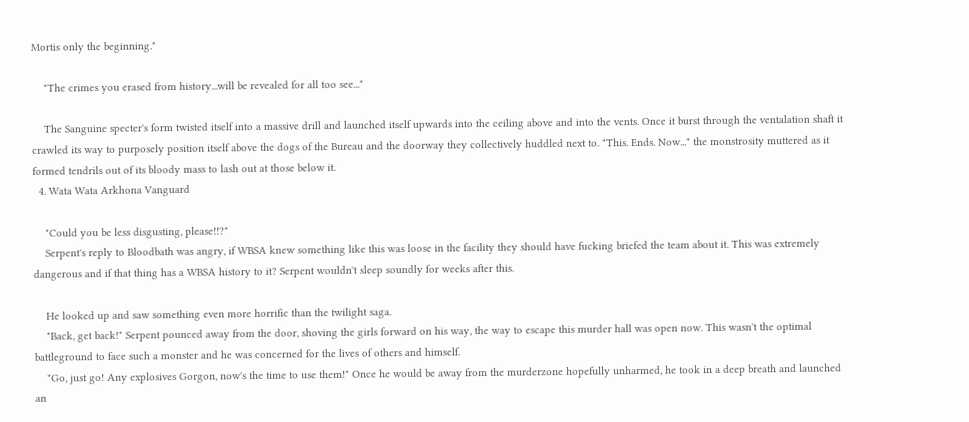Mortis only the beginning."

    "The crimes you erased from history...will be revealed for all too see..."

    The Sanguine specter's form twisted itself into a massive drill and launched itself upwards into the ceiling above and into the vents. Once it burst through the ventalation shaft it crawled its way to purposely position itself above the dogs of the Bureau and the doorway they collectively huddled next to. "This. Ends. Now..." the monstrosity muttered as it formed tendrils out of its bloody mass to lash out at those below it.
  4. Wata Wata Arkhona Vanguard

    "Could you be less disgusting, please!!?"
    Serpent's reply to Bloodbath was angry, if WBSA knew something like this was loose in the facility they should have fucking briefed the team about it. This was extremely dangerous and if that thing has a WBSA history to it? Serpent wouldn't sleep soundly for weeks after this.

    He looked up and saw something even more horrific than the twilight saga.
    "Back, get back!" Serpent pounced away from the door, shoving the girls forward on his way, the way to escape this murder hall was open now. This wasn't the optimal battleground to face such a monster and he was concerned for the lives of others and himself.
    "Go, just go! Any explosives Gorgon, now's the time to use them!" Once he would be away from the murderzone hopefully unharmed, he took in a deep breath and launched an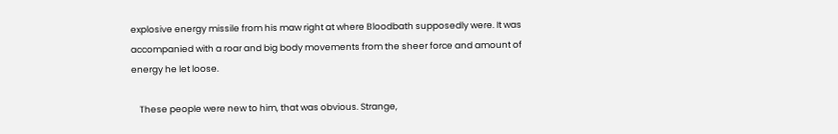explosive energy missile from his maw right at where Bloodbath supposedly were. It was accompanied with a roar and big body movements from the sheer force and amount of energy he let loose.

    These people were new to him, that was obvious. Strange,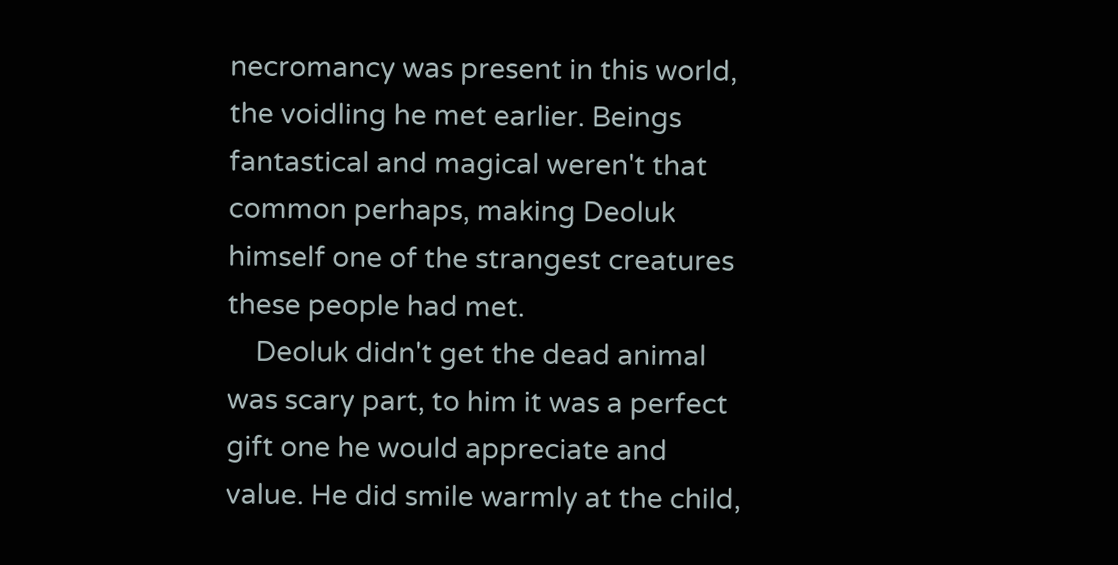necromancy was present in this world, the voidling he met earlier. Beings fantastical and magical weren't that common perhaps, making Deoluk himself one of the strangest creatures these people had met.
    Deoluk didn't get the dead animal was scary part, to him it was a perfect gift one he would appreciate and value. He did smile warmly at the child,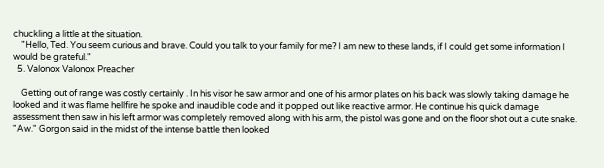chuckling a little at the situation.
    "Hello, Ted. You seem curious and brave. Could you talk to your family for me? I am new to these lands, if I could get some information I would be grateful."
  5. Valonox Valonox Preacher

    Getting out of range was costly certainly . In his visor he saw armor and one of his armor plates on his back was slowly taking damage he looked and it was flame hellfire he spoke and inaudible code and it popped out like reactive armor. He continue his quick damage assessment then saw in his left armor was completely removed along with his arm, the pistol was gone and on the floor shot out a cute snake. "Aw." Gorgon said in the midst of the intense battle then looked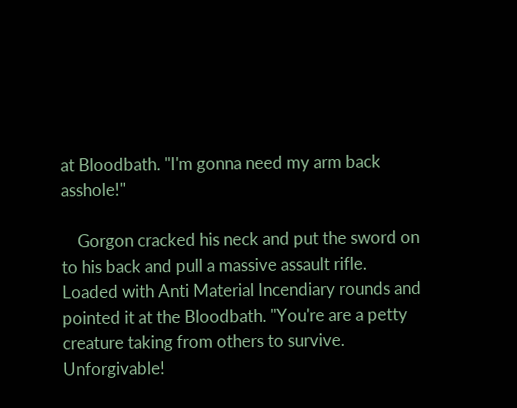at Bloodbath. "I'm gonna need my arm back asshole!"

    Gorgon cracked his neck and put the sword on to his back and pull a massive assault rifle. Loaded with Anti Material Incendiary rounds and pointed it at the Bloodbath. "You're are a petty creature taking from others to survive. Unforgivable!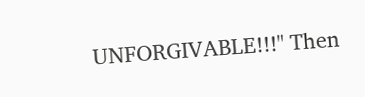UNFORGIVABLE!!!" Then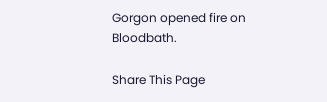Gorgon opened fire on Bloodbath.

Share This Page